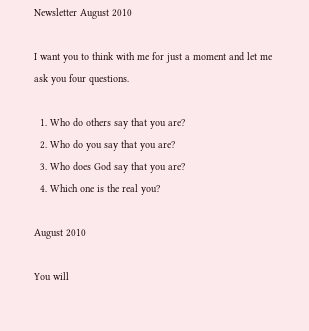Newsletter August 2010

I want you to think with me for just a moment and let me ask you four questions.

  1. Who do others say that you are?
  2. Who do you say that you are?
  3. Who does God say that you are?
  4. Which one is the real you?

August 2010

You will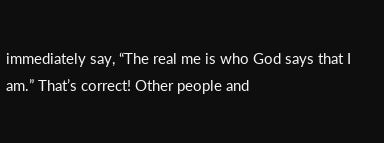immediately say, “The real me is who God says that I am.” That’s correct! Other people and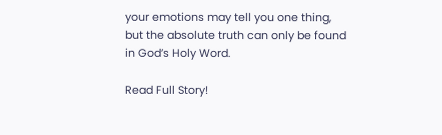your emotions may tell you one thing, but the absolute truth can only be found in God’s Holy Word.

Read Full Story!